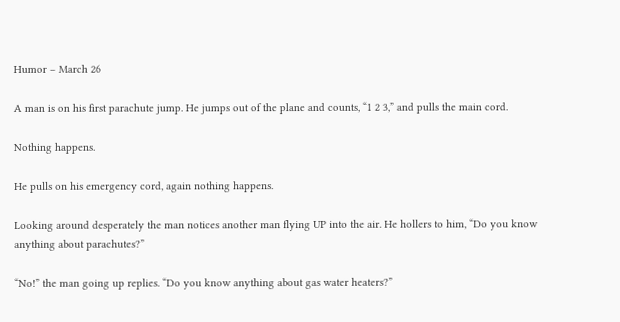Humor – March 26

A man is on his first parachute jump. He jumps out of the plane and counts, “1 2 3,” and pulls the main cord.

Nothing happens.

He pulls on his emergency cord, again nothing happens.

Looking around desperately the man notices another man flying UP into the air. He hollers to him, “Do you know anything about parachutes?”

“No!” the man going up replies. “Do you know anything about gas water heaters?”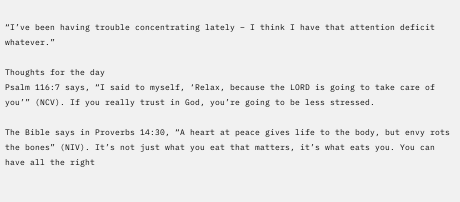“I’ve been having trouble concentrating lately – I think I have that attention deficit whatever.”

Thoughts for the day
Psalm 116:7 says, “I said to myself, ‘Relax, because the LORD is going to take care of you’” (NCV). If you really trust in God, you’re going to be less stressed.

The Bible says in Proverbs 14:30, “A heart at peace gives life to the body, but envy rots the bones” (NIV). It’s not just what you eat that matters, it’s what eats you. You can have all the right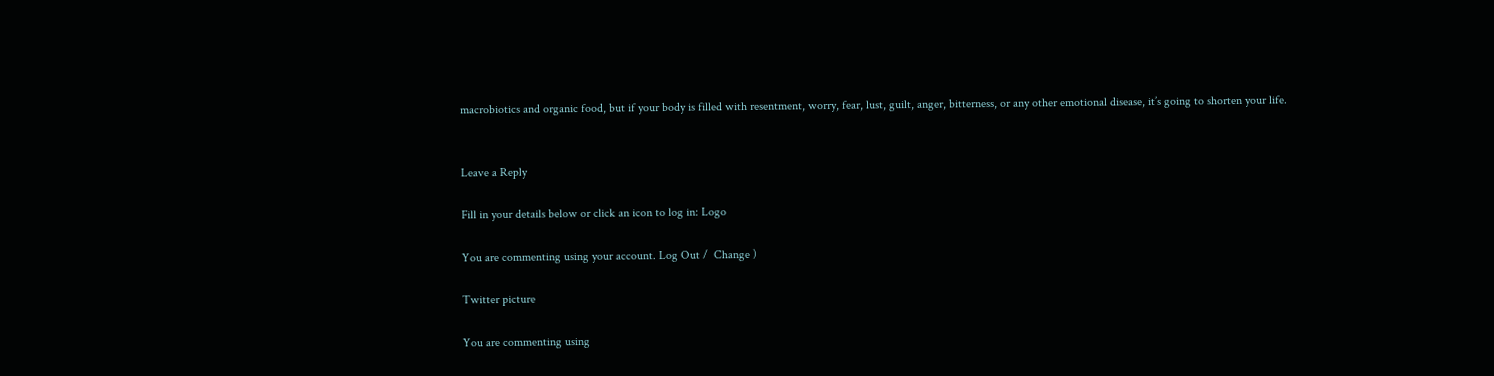macrobiotics and organic food, but if your body is filled with resentment, worry, fear, lust, guilt, anger, bitterness, or any other emotional disease, it’s going to shorten your life.


Leave a Reply

Fill in your details below or click an icon to log in: Logo

You are commenting using your account. Log Out /  Change )

Twitter picture

You are commenting using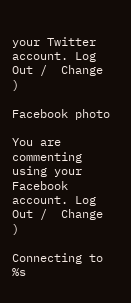your Twitter account. Log Out /  Change )

Facebook photo

You are commenting using your Facebook account. Log Out /  Change )

Connecting to %s